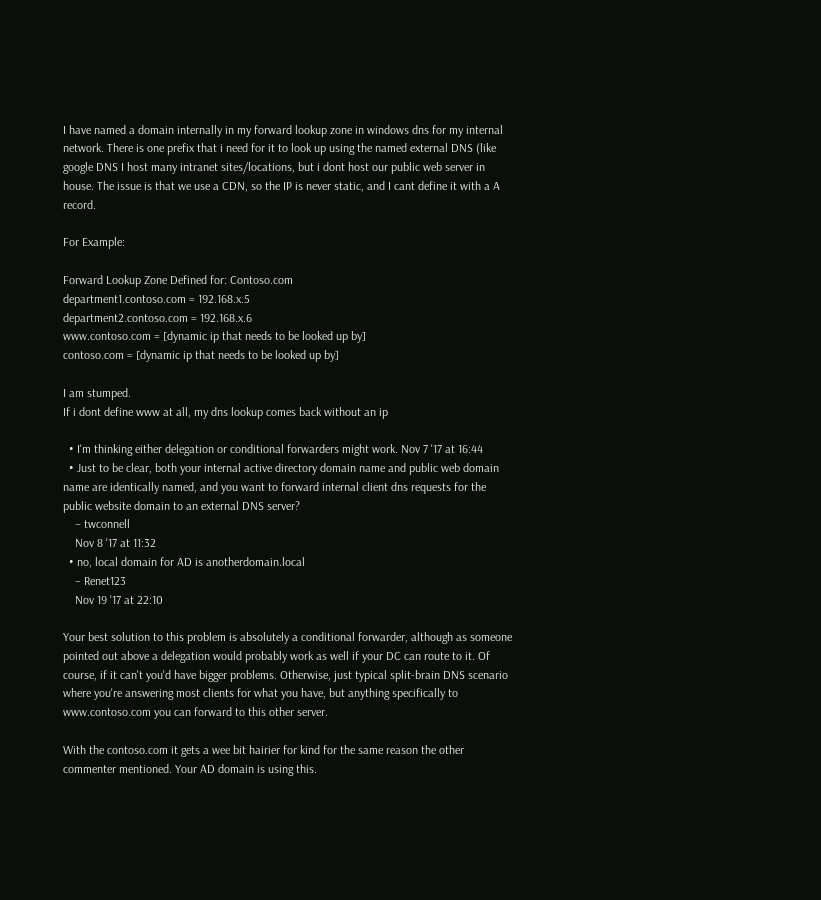I have named a domain internally in my forward lookup zone in windows dns for my internal network. There is one prefix that i need for it to look up using the named external DNS (like google DNS I host many intranet sites/locations, but i dont host our public web server in house. The issue is that we use a CDN, so the IP is never static, and I cant define it with a A record.

For Example:

Forward Lookup Zone Defined for: Contoso.com
department1.contoso.com = 192.168.x.5
department2.contoso.com = 192.168.x.6
www.contoso.com = [dynamic ip that needs to be looked up by]
contoso.com = [dynamic ip that needs to be looked up by]

I am stumped.
If i dont define www at all, my dns lookup comes back without an ip

  • I'm thinking either delegation or conditional forwarders might work. Nov 7 '17 at 16:44
  • Just to be clear, both your internal active directory domain name and public web domain name are identically named, and you want to forward internal client dns requests for the public website domain to an external DNS server?
    – twconnell
    Nov 8 '17 at 11:32
  • no, local domain for AD is anotherdomain.local
    – Renet123
    Nov 19 '17 at 22:10

Your best solution to this problem is absolutely a conditional forwarder, although as someone pointed out above a delegation would probably work as well if your DC can route to it. Of course, if it can't you'd have bigger problems. Otherwise, just typical split-brain DNS scenario where you're answering most clients for what you have, but anything specifically to www.contoso.com you can forward to this other server.

With the contoso.com it gets a wee bit hairier for kind for the same reason the other commenter mentioned. Your AD domain is using this.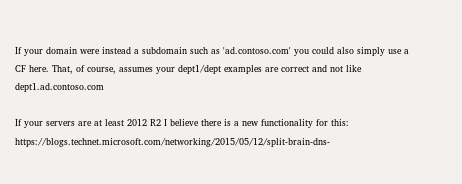If your domain were instead a subdomain such as 'ad.contoso.com' you could also simply use a CF here. That, of course, assumes your dept1/dept examples are correct and not like dept1.ad.contoso.com

If your servers are at least 2012 R2 I believe there is a new functionality for this: https://blogs.technet.microsoft.com/networking/2015/05/12/split-brain-dns-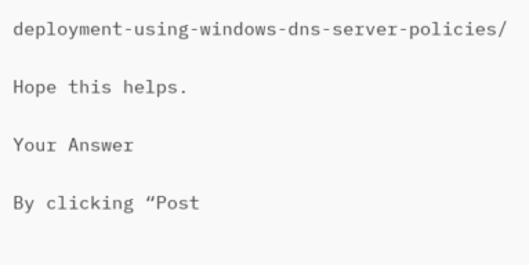deployment-using-windows-dns-server-policies/

Hope this helps.

Your Answer

By clicking “Post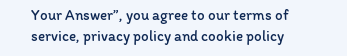Your Answer”, you agree to our terms of service, privacy policy and cookie policy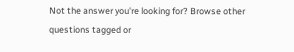Not the answer you're looking for? Browse other questions tagged or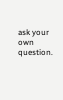ask your own question.